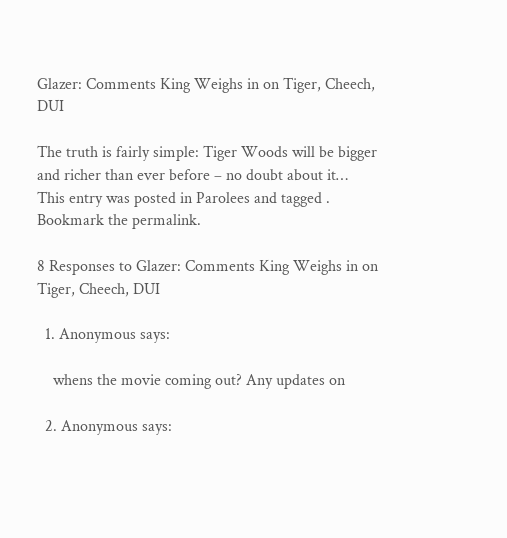Glazer: Comments King Weighs in on Tiger, Cheech, DUI

The truth is fairly simple: Tiger Woods will be bigger and richer than ever before – no doubt about it…
This entry was posted in Parolees and tagged . Bookmark the permalink.

8 Responses to Glazer: Comments King Weighs in on Tiger, Cheech, DUI

  1. Anonymous says:

    whens the movie coming out? Any updates on

  2. Anonymous says: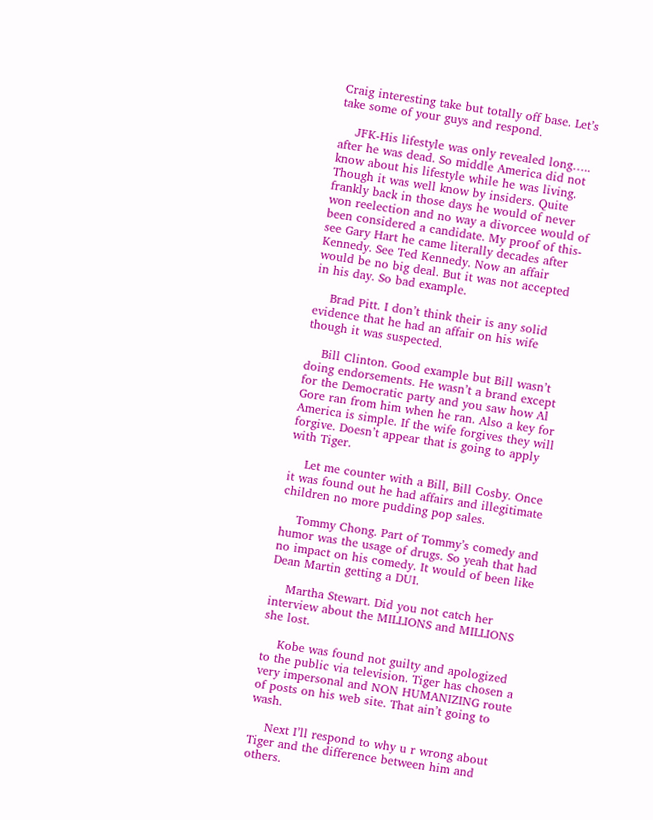Craig interesting take but totally off base. Let’s take some of your guys and respond.

    JFK-His lifestyle was only revealed long….. after he was dead. So middle America did not know about his lifestyle while he was living. Though it was well know by insiders. Quite frankly back in those days he would of never won reelection and no way a divorcee would of been considered a candidate. My proof of this-see Gary Hart he came literally decades after Kennedy. See Ted Kennedy. Now an affair would be no big deal. But it was not accepted in his day. So bad example.

    Brad Pitt. I don’t think their is any solid evidence that he had an affair on his wife though it was suspected.

    Bill Clinton. Good example but Bill wasn’t doing endorsements. He wasn’t a brand except for the Democratic party and you saw how Al Gore ran from him when he ran. Also a key for America is simple. If the wife forgives they will forgive. Doesn’t appear that is going to apply with Tiger.

    Let me counter with a Bill, Bill Cosby. Once it was found out he had affairs and illegitimate children no more pudding pop sales.

    Tommy Chong. Part of Tommy’s comedy and humor was the usage of drugs. So yeah that had no impact on his comedy. It would of been like Dean Martin getting a DUI.

    Martha Stewart. Did you not catch her interview about the MILLIONS and MILLIONS she lost.

    Kobe was found not guilty and apologized to the public via television. Tiger has chosen a very impersonal and NON HUMANIZING route of posts on his web site. That ain’t going to wash.

    Next I’ll respond to why u r wrong about Tiger and the difference between him and others.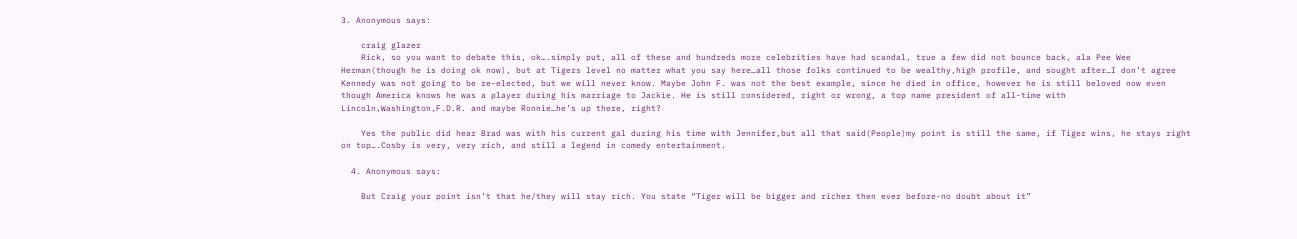3. Anonymous says:

    craig glazer
    Rick, so you want to debate this, ok….simply put, all of these and hundreds more celebrities have had scandal, true a few did not bounce back, ala Pee Wee Herman(though he is doing ok now), but at Tigers level no matter what you say here…all those folks continued to be wealthy,high profile, and sought after…I don’t agree Kennedy was not going to be re-elected, but we will never know. Maybe John F. was not the best example, since he died in office, however he is still beloved now even though America knows he was a player during his marriage to Jackie. He is still considered, right or wrong, a top name president of all-time with Lincoln,Washington,F.D.R. and maybe Ronnie…he’s up there, right?

    Yes the public did hear Brad was with his current gal during his time with Jennifer,but all that said(People)my point is still the same, if Tiger wins, he stays right on top….Cosby is very, very rich, and still a legend in comedy entertainment.

  4. Anonymous says:

    But Craig your point isn’t that he/they will stay rich. You state “Tiger will be bigger and richer then ever before-no doubt about it”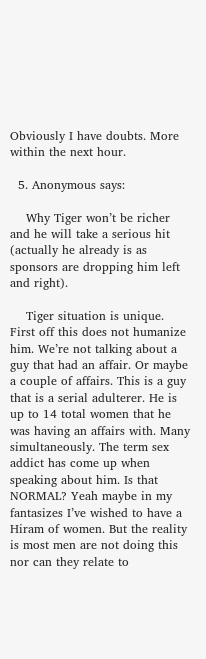Obviously I have doubts. More within the next hour.

  5. Anonymous says:

    Why Tiger won’t be richer and he will take a serious hit (actually he already is as sponsors are dropping him left and right).

    Tiger situation is unique. First off this does not humanize him. We’re not talking about a guy that had an affair. Or maybe a couple of affairs. This is a guy that is a serial adulterer. He is up to 14 total women that he was having an affairs with. Many simultaneously. The term sex addict has come up when speaking about him. Is that NORMAL? Yeah maybe in my fantasizes I’ve wished to have a Hiram of women. But the reality is most men are not doing this nor can they relate to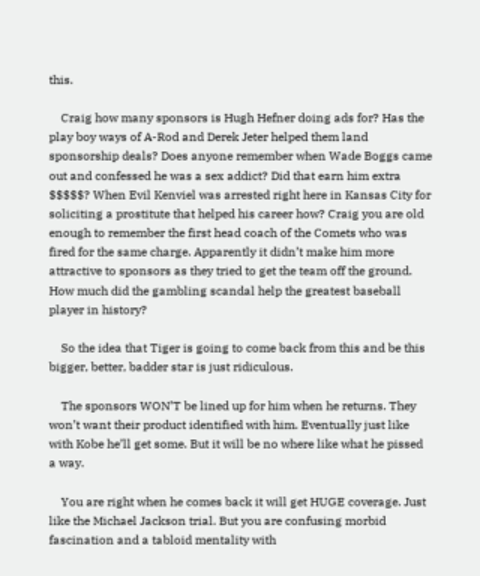this.

    Craig how many sponsors is Hugh Hefner doing ads for? Has the play boy ways of A-Rod and Derek Jeter helped them land sponsorship deals? Does anyone remember when Wade Boggs came out and confessed he was a sex addict? Did that earn him extra $$$$$? When Evil Kenviel was arrested right here in Kansas City for soliciting a prostitute that helped his career how? Craig you are old enough to remember the first head coach of the Comets who was fired for the same charge. Apparently it didn’t make him more attractive to sponsors as they tried to get the team off the ground. How much did the gambling scandal help the greatest baseball player in history?

    So the idea that Tiger is going to come back from this and be this bigger, better, badder star is just ridiculous.

    The sponsors WON’T be lined up for him when he returns. They won’t want their product identified with him. Eventually just like with Kobe he’ll get some. But it will be no where like what he pissed a way.

    You are right when he comes back it will get HUGE coverage. Just like the Michael Jackson trial. But you are confusing morbid fascination and a tabloid mentality with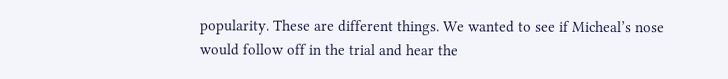popularity. These are different things. We wanted to see if Micheal’s nose would follow off in the trial and hear the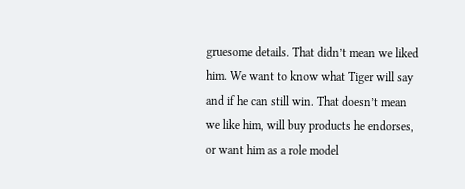gruesome details. That didn’t mean we liked him. We want to know what Tiger will say and if he can still win. That doesn’t mean we like him, will buy products he endorses, or want him as a role model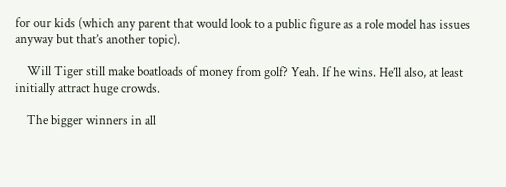for our kids (which any parent that would look to a public figure as a role model has issues anyway but that’s another topic).

    Will Tiger still make boatloads of money from golf? Yeah. If he wins. He’ll also, at least initially attract huge crowds.

    The bigger winners in all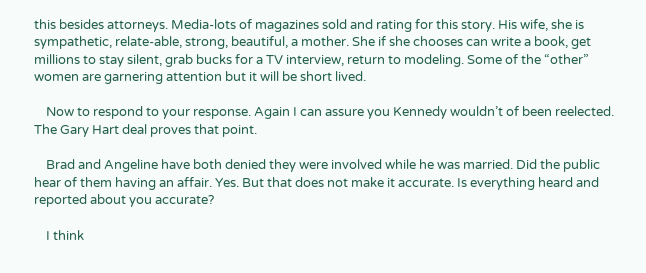this besides attorneys. Media-lots of magazines sold and rating for this story. His wife, she is sympathetic, relate-able, strong, beautiful, a mother. She if she chooses can write a book, get millions to stay silent, grab bucks for a TV interview, return to modeling. Some of the “other” women are garnering attention but it will be short lived.

    Now to respond to your response. Again I can assure you Kennedy wouldn’t of been reelected. The Gary Hart deal proves that point.

    Brad and Angeline have both denied they were involved while he was married. Did the public hear of them having an affair. Yes. But that does not make it accurate. Is everything heard and reported about you accurate?

    I think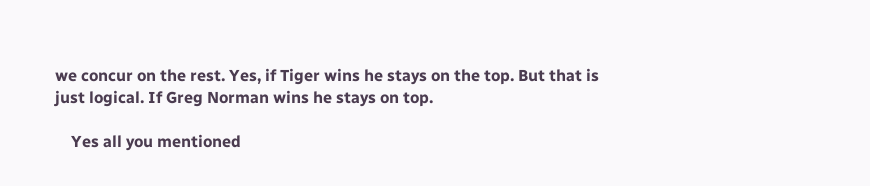we concur on the rest. Yes, if Tiger wins he stays on the top. But that is just logical. If Greg Norman wins he stays on top.

    Yes all you mentioned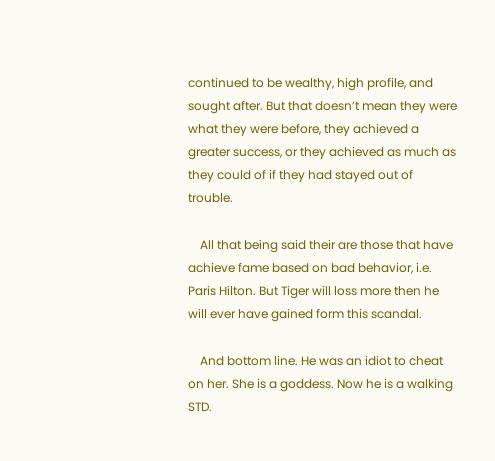continued to be wealthy, high profile, and sought after. But that doesn’t mean they were what they were before, they achieved a greater success, or they achieved as much as they could of if they had stayed out of trouble.

    All that being said their are those that have achieve fame based on bad behavior, i.e. Paris Hilton. But Tiger will loss more then he will ever have gained form this scandal.

    And bottom line. He was an idiot to cheat on her. She is a goddess. Now he is a walking STD.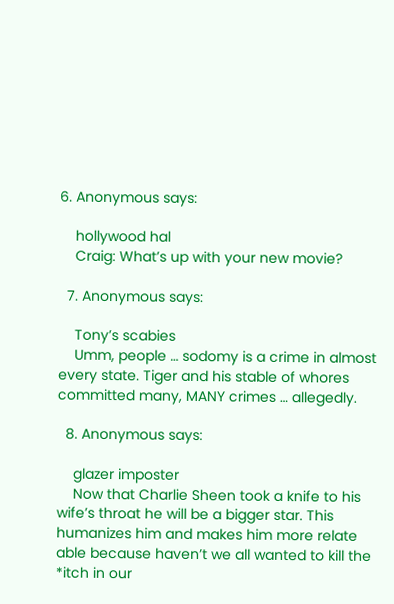6. Anonymous says:

    hollywood hal
    Craig: What’s up with your new movie?

  7. Anonymous says:

    Tony’s scabies
    Umm, people … sodomy is a crime in almost every state. Tiger and his stable of whores committed many, MANY crimes … allegedly.

  8. Anonymous says:

    glazer imposter
    Now that Charlie Sheen took a knife to his wife’s throat he will be a bigger star. This humanizes him and makes him more relate able because haven’t we all wanted to kill the *itch in our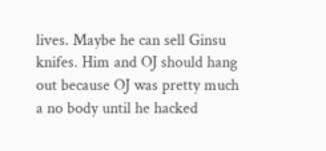lives. Maybe he can sell Ginsu knifes. Him and OJ should hang out because OJ was pretty much a no body until he hacked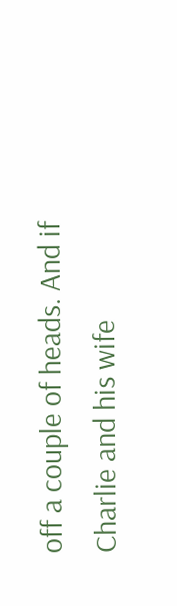off a couple of heads. And if Charlie and his wife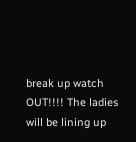break up watch OUT!!!! The ladies will be lining up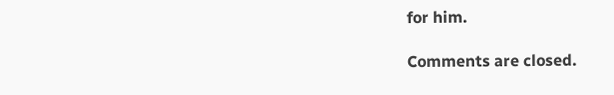for him.

Comments are closed.